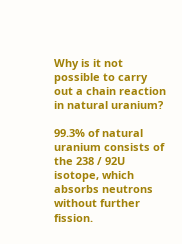Why is it not possible to carry out a chain reaction in natural uranium?

99.3% of natural uranium consists of the 238 / 92U isotope, which absorbs neutrons without further fission.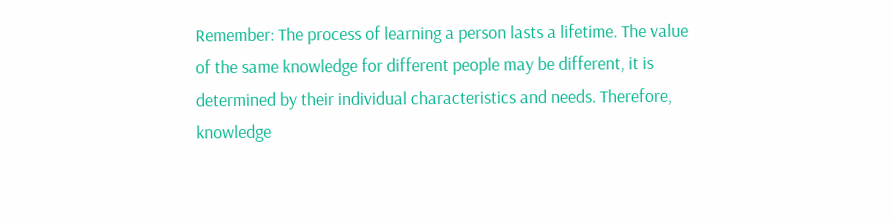Remember: The process of learning a person lasts a lifetime. The value of the same knowledge for different people may be different, it is determined by their individual characteristics and needs. Therefore, knowledge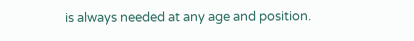is always needed at any age and position.